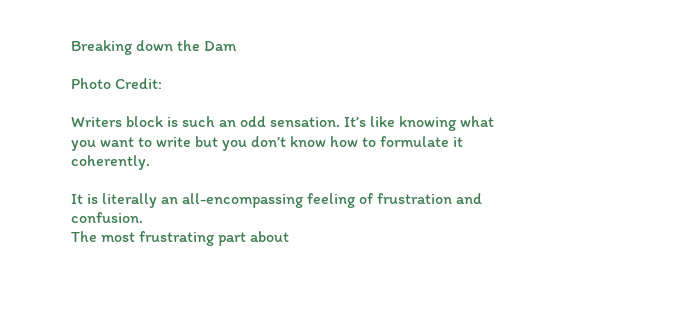Breaking down the Dam

Photo Credit:

Writers block is such an odd sensation. It’s like knowing what you want to write but you don’t know how to formulate it coherently.

It is literally an all-encompassing feeling of frustration and confusion.
The most frustrating part about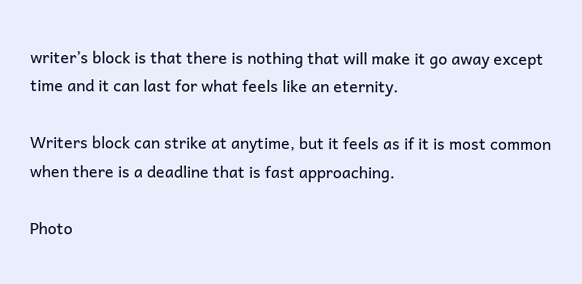writer’s block is that there is nothing that will make it go away except time and it can last for what feels like an eternity.

Writers block can strike at anytime, but it feels as if it is most common when there is a deadline that is fast approaching.

Photo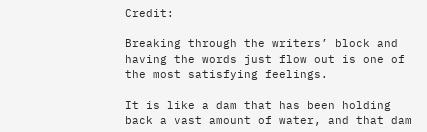Credit:

Breaking through the writers’ block and having the words just flow out is one of the most satisfying feelings.

It is like a dam that has been holding back a vast amount of water, and that dam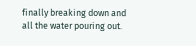finally breaking down and all the water pouring out.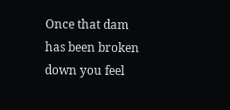Once that dam has been broken down you feel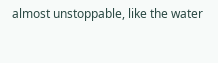almost unstoppable, like the water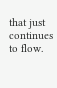that just continues to flow.